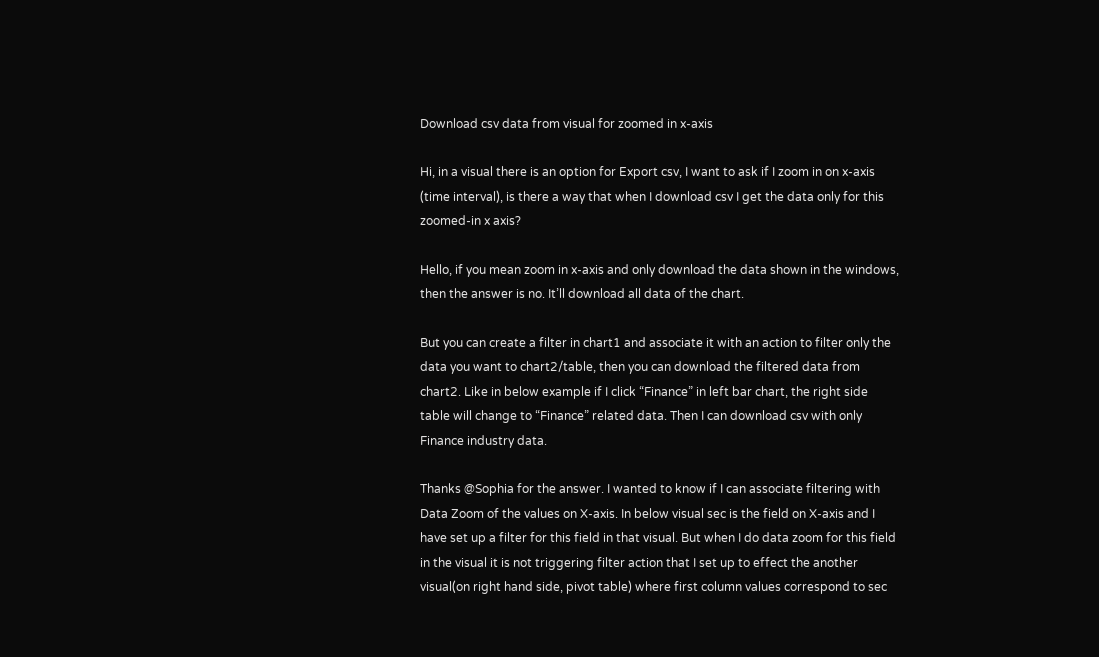Download csv data from visual for zoomed in x-axis

Hi, in a visual there is an option for Export csv, I want to ask if I zoom in on x-axis (time interval), is there a way that when I download csv I get the data only for this zoomed-in x axis?

Hello, if you mean zoom in x-axis and only download the data shown in the windows, then the answer is no. It’ll download all data of the chart.

But you can create a filter in chart1 and associate it with an action to filter only the data you want to chart2/table, then you can download the filtered data from chart2. Like in below example if I click “Finance” in left bar chart, the right side table will change to “Finance” related data. Then I can download csv with only Finance industry data.

Thanks @Sophia for the answer. I wanted to know if I can associate filtering with Data Zoom of the values on X-axis. In below visual sec is the field on X-axis and I have set up a filter for this field in that visual. But when I do data zoom for this field in the visual it is not triggering filter action that I set up to effect the another visual(on right hand side, pivot table) where first column values correspond to sec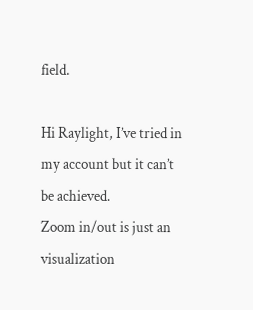field.

Hi Raylight, I’ve tried in my account but it can’t be achieved.
Zoom in/out is just an visualization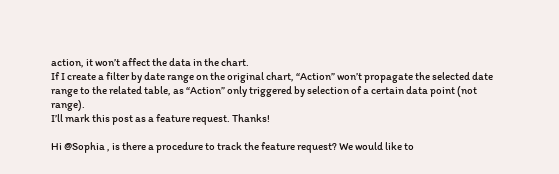action, it won’t affect the data in the chart.
If I create a filter by date range on the original chart, “Action” won’t propagate the selected date range to the related table, as “Action” only triggered by selection of a certain data point (not range).
I’ll mark this post as a feature request. Thanks!

Hi @Sophia , is there a procedure to track the feature request? We would like to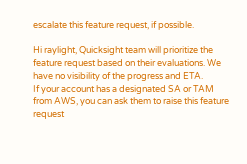escalate this feature request, if possible.

Hi raylight, Quicksight team will prioritize the feature request based on their evaluations. We have no visibility of the progress and ETA.
If your account has a designated SA or TAM from AWS, you can ask them to raise this feature request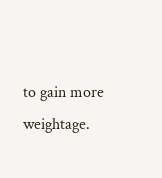to gain more weightage.